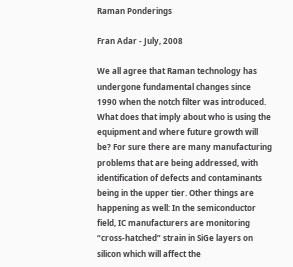Raman Ponderings

Fran Adar - July, 2008

We all agree that Raman technology has undergone fundamental changes since 1990 when the notch filter was introduced. What does that imply about who is using the equipment and where future growth will be? For sure there are many manufacturing problems that are being addressed, with identification of defects and contaminants being in the upper tier. Other things are happening as well: In the semiconductor field, IC manufacturers are monitoring “cross-hatched” strain in SiGe layers on silicon which will affect the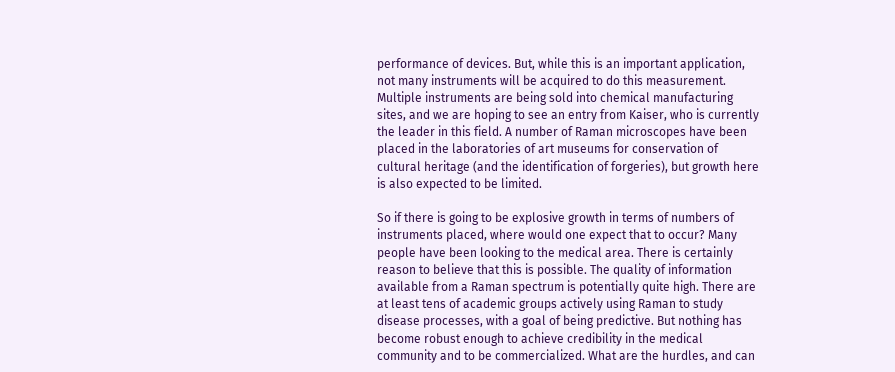performance of devices. But, while this is an important application, not many instruments will be acquired to do this measurement. Multiple instruments are being sold into chemical manufacturing sites, and we are hoping to see an entry from Kaiser, who is currently the leader in this field. A number of Raman microscopes have been placed in the laboratories of art museums for conservation of cultural heritage (and the identification of forgeries), but growth here is also expected to be limited.

So if there is going to be explosive growth in terms of numbers of instruments placed, where would one expect that to occur? Many people have been looking to the medical area. There is certainly reason to believe that this is possible. The quality of information available from a Raman spectrum is potentially quite high. There are at least tens of academic groups actively using Raman to study disease processes, with a goal of being predictive. But nothing has become robust enough to achieve credibility in the medical community and to be commercialized. What are the hurdles, and can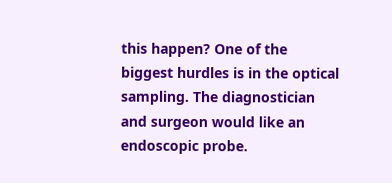this happen? One of the biggest hurdles is in the optical sampling. The diagnostician and surgeon would like an endoscopic probe.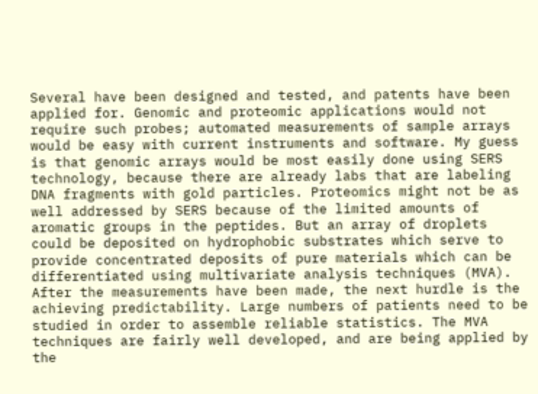Several have been designed and tested, and patents have been applied for. Genomic and proteomic applications would not require such probes; automated measurements of sample arrays would be easy with current instruments and software. My guess is that genomic arrays would be most easily done using SERS technology, because there are already labs that are labeling DNA fragments with gold particles. Proteomics might not be as well addressed by SERS because of the limited amounts of aromatic groups in the peptides. But an array of droplets could be deposited on hydrophobic substrates which serve to provide concentrated deposits of pure materials which can be differentiated using multivariate analysis techniques (MVA). After the measurements have been made, the next hurdle is the achieving predictability. Large numbers of patients need to be studied in order to assemble reliable statistics. The MVA techniques are fairly well developed, and are being applied by the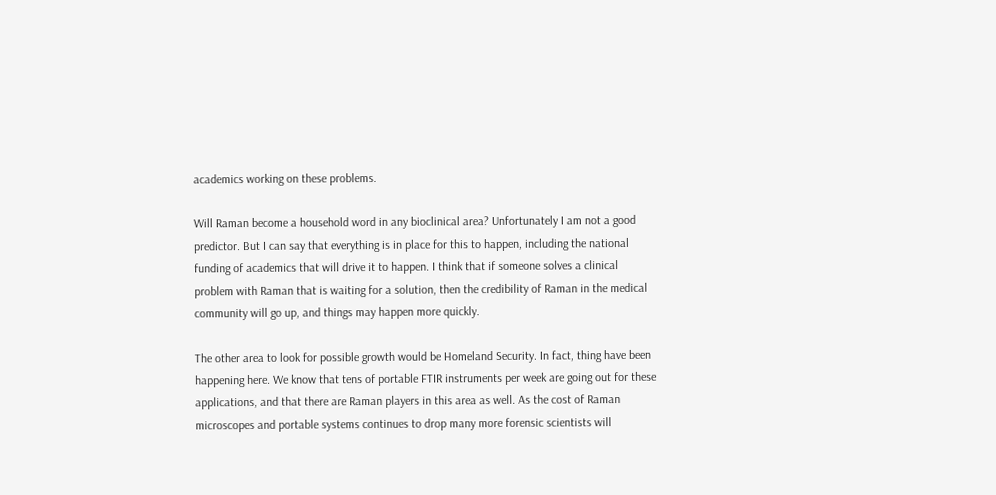academics working on these problems.

Will Raman become a household word in any bioclinical area? Unfortunately I am not a good predictor. But I can say that everything is in place for this to happen, including the national funding of academics that will drive it to happen. I think that if someone solves a clinical problem with Raman that is waiting for a solution, then the credibility of Raman in the medical community will go up, and things may happen more quickly.

The other area to look for possible growth would be Homeland Security. In fact, thing have been happening here. We know that tens of portable FTIR instruments per week are going out for these applications, and that there are Raman players in this area as well. As the cost of Raman microscopes and portable systems continues to drop many more forensic scientists will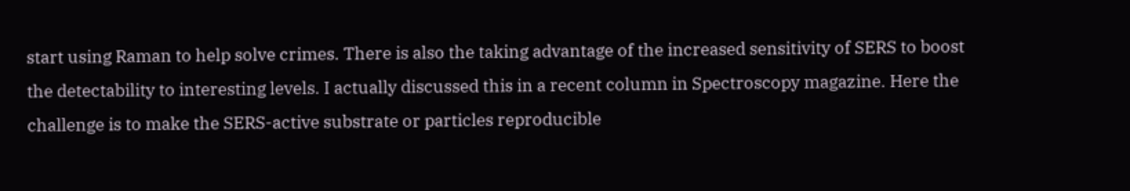start using Raman to help solve crimes. There is also the taking advantage of the increased sensitivity of SERS to boost the detectability to interesting levels. I actually discussed this in a recent column in Spectroscopy magazine. Here the challenge is to make the SERS-active substrate or particles reproducible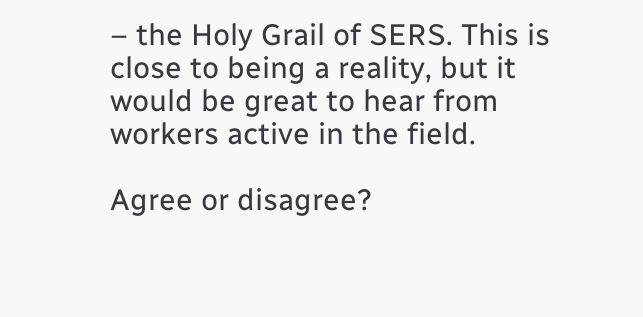– the Holy Grail of SERS. This is close to being a reality, but it would be great to hear from workers active in the field.

Agree or disagree?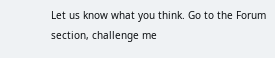Let us know what you think. Go to the Forum section, challenge me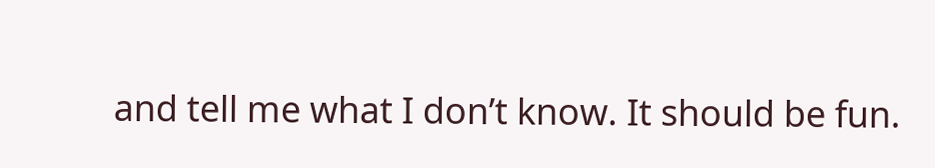and tell me what I don’t know. It should be fun.